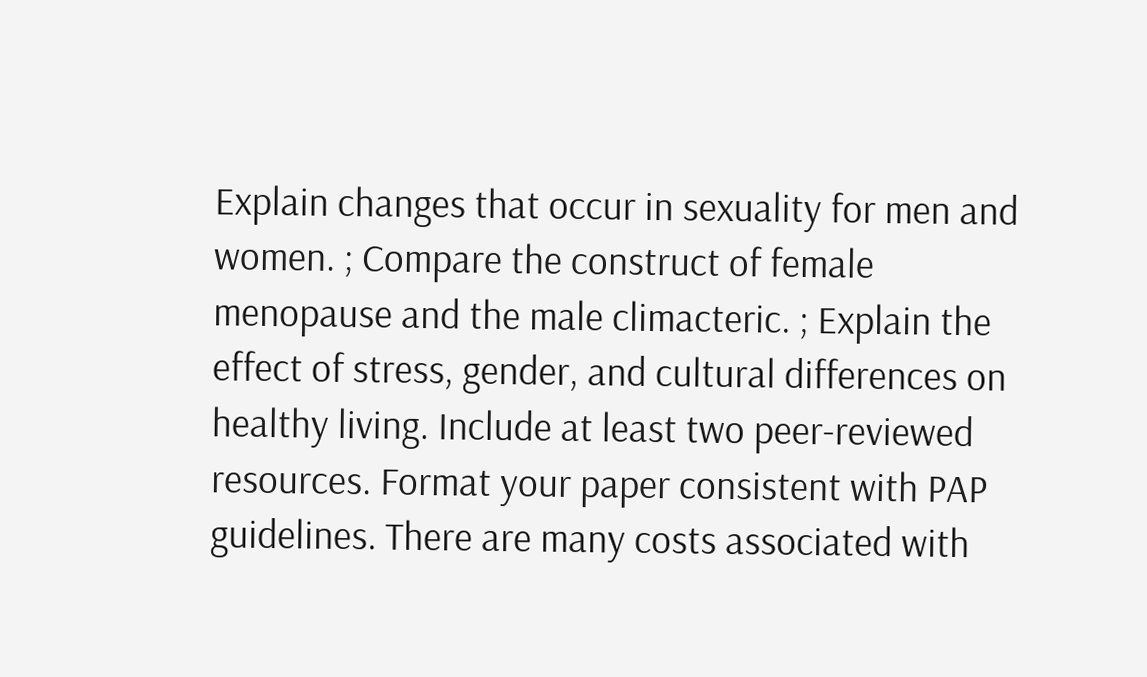Explain changes that occur in sexuality for men and women. ; Compare the construct of female menopause and the male climacteric. ; Explain the effect of stress, gender, and cultural differences on healthy living. Include at least two peer-reviewed resources. Format your paper consistent with PAP guidelines. There are many costs associated with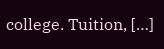college. Tuition, […]